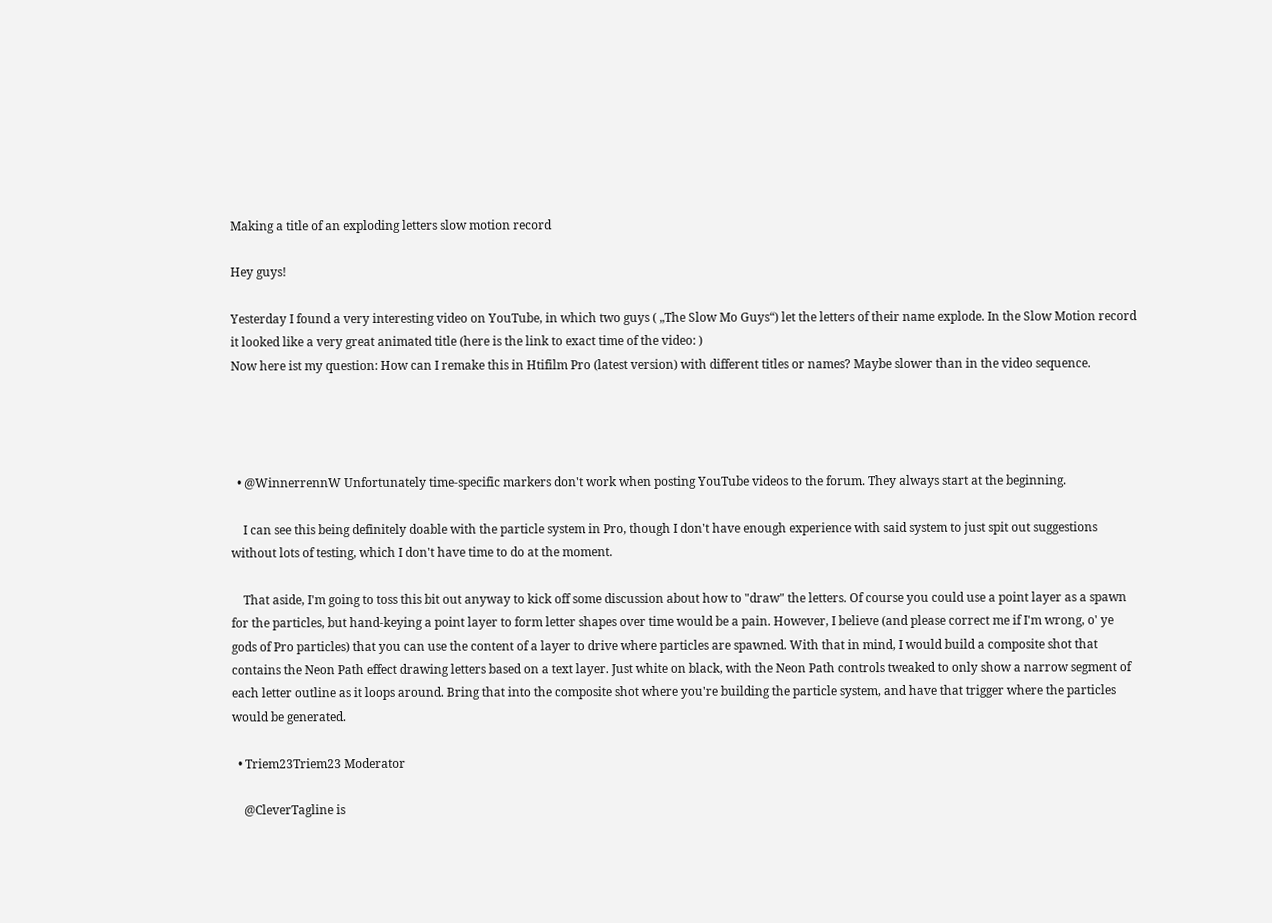Making a title of an exploding letters slow motion record

Hey guys!

Yesterday I found a very interesting video on YouTube, in which two guys ( „The Slow Mo Guys“) let the letters of their name explode. In the Slow Motion record it looked like a very great animated title (here is the link to exact time of the video: )
Now here ist my question: How can I remake this in Htifilm Pro (latest version) with different titles or names? Maybe slower than in the video sequence.




  • @WinnerrennW Unfortunately time-specific markers don't work when posting YouTube videos to the forum. They always start at the beginning.

    I can see this being definitely doable with the particle system in Pro, though I don't have enough experience with said system to just spit out suggestions without lots of testing, which I don't have time to do at the moment.

    That aside, I'm going to toss this bit out anyway to kick off some discussion about how to "draw" the letters. Of course you could use a point layer as a spawn for the particles, but hand-keying a point layer to form letter shapes over time would be a pain. However, I believe (and please correct me if I'm wrong, o' ye gods of Pro particles) that you can use the content of a layer to drive where particles are spawned. With that in mind, I would build a composite shot that contains the Neon Path effect drawing letters based on a text layer. Just white on black, with the Neon Path controls tweaked to only show a narrow segment of each letter outline as it loops around. Bring that into the composite shot where you're building the particle system, and have that trigger where the particles would be generated.

  • Triem23Triem23 Moderator

    @CleverTagline is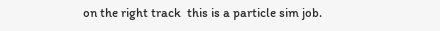on the right track  this is a particle sim job.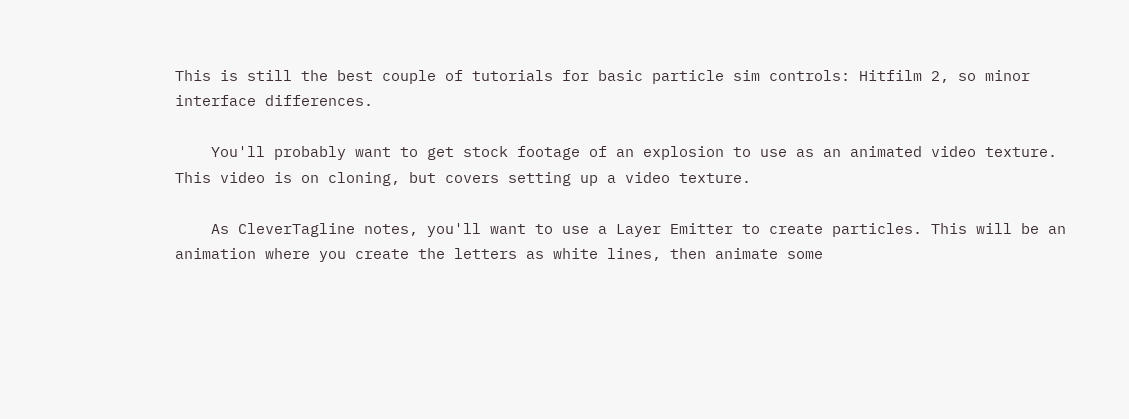This is still the best couple of tutorials for basic particle sim controls: Hitfilm 2, so minor interface differences.

    You'll probably want to get stock footage of an explosion to use as an animated video texture. This video is on cloning, but covers setting up a video texture.

    As CleverTagline notes, you'll want to use a Layer Emitter to create particles. This will be an animation where you create the letters as white lines, then animate some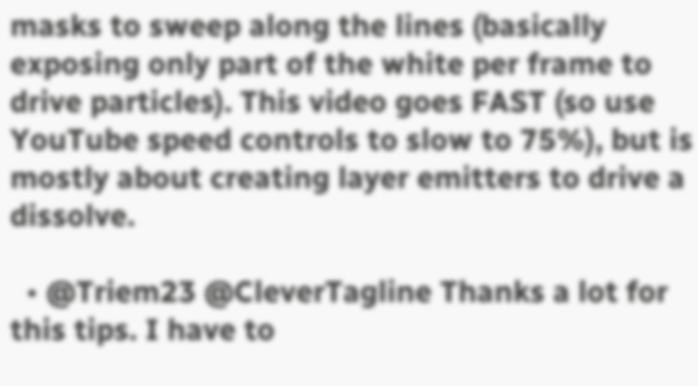masks to sweep along the lines (basically exposing only part of the white per frame to drive particles). This video goes FAST (so use YouTube speed controls to slow to 75%), but is mostly about creating layer emitters to drive a dissolve.

  • @Triem23 @CleverTagline Thanks a lot for this tips. I have to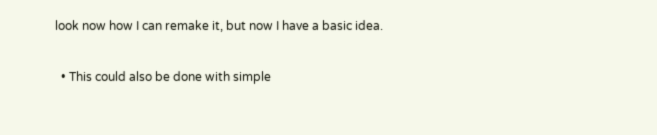look now how I can remake it, but now I have a basic idea.

  • This could also be done with simple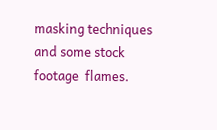masking techniques and some stock footage  flames.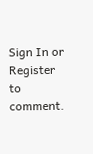Sign In or Register to comment.